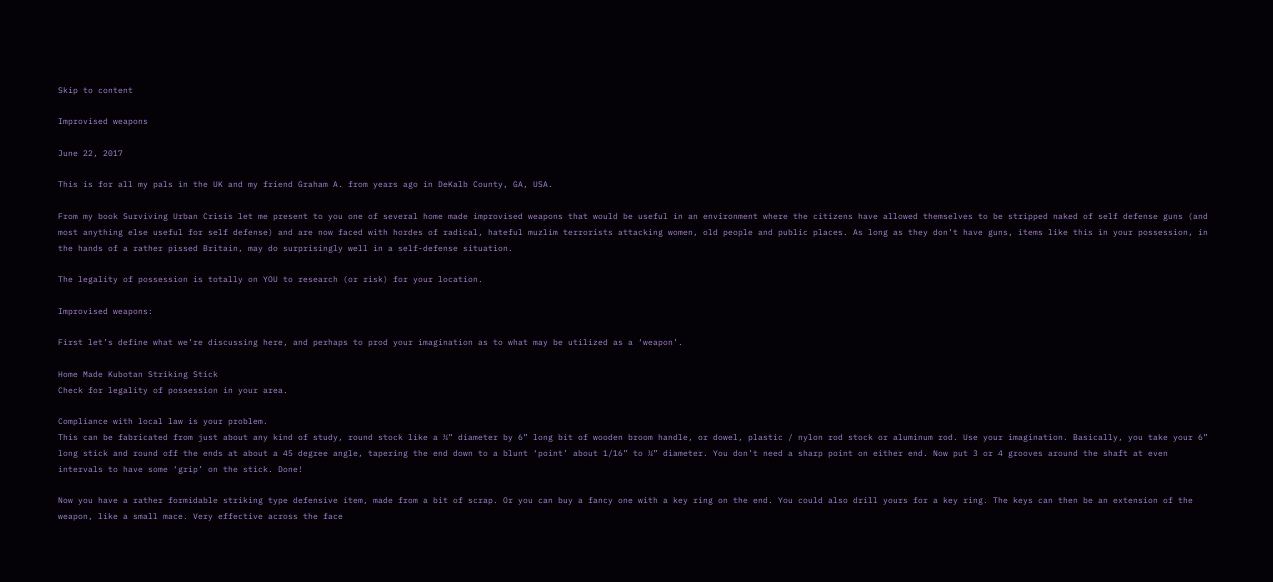Skip to content

Improvised weapons

June 22, 2017

This is for all my pals in the UK and my friend Graham A. from years ago in DeKalb County, GA, USA.

From my book Surviving Urban Crisis let me present to you one of several home made improvised weapons that would be useful in an environment where the citizens have allowed themselves to be stripped naked of self defense guns (and most anything else useful for self defense) and are now faced with hordes of radical, hateful muzlim terrorists attacking women, old people and public places. As long as they don’t have guns, items like this in your possession, in the hands of a rather pissed Britain, may do surprisingly well in a self-defense situation.

The legality of possession is totally on YOU to research (or risk) for your location.

Improvised weapons:

First let’s define what we’re discussing here, and perhaps to prod your imagination as to what may be utilized as a ‘weapon’.

Home Made Kubotan Striking Stick
Check for legality of possession in your area.

Compliance with local law is your problem.
This can be fabricated from just about any kind of study, round stock like a ¾” diameter by 6” long bit of wooden broom handle, or dowel, plastic / nylon rod stock or aluminum rod. Use your imagination. Basically, you take your 6” long stick and round off the ends at about a 45 degree angle, tapering the end down to a blunt ‘point’ about 1/16” to ¼” diameter. You don’t need a sharp point on either end. Now put 3 or 4 grooves around the shaft at even intervals to have some ‘grip’ on the stick. Done!

Now you have a rather formidable striking type defensive item, made from a bit of scrap. Or you can buy a fancy one with a key ring on the end. You could also drill yours for a key ring. The keys can then be an extension of the weapon, like a small mace. Very effective across the face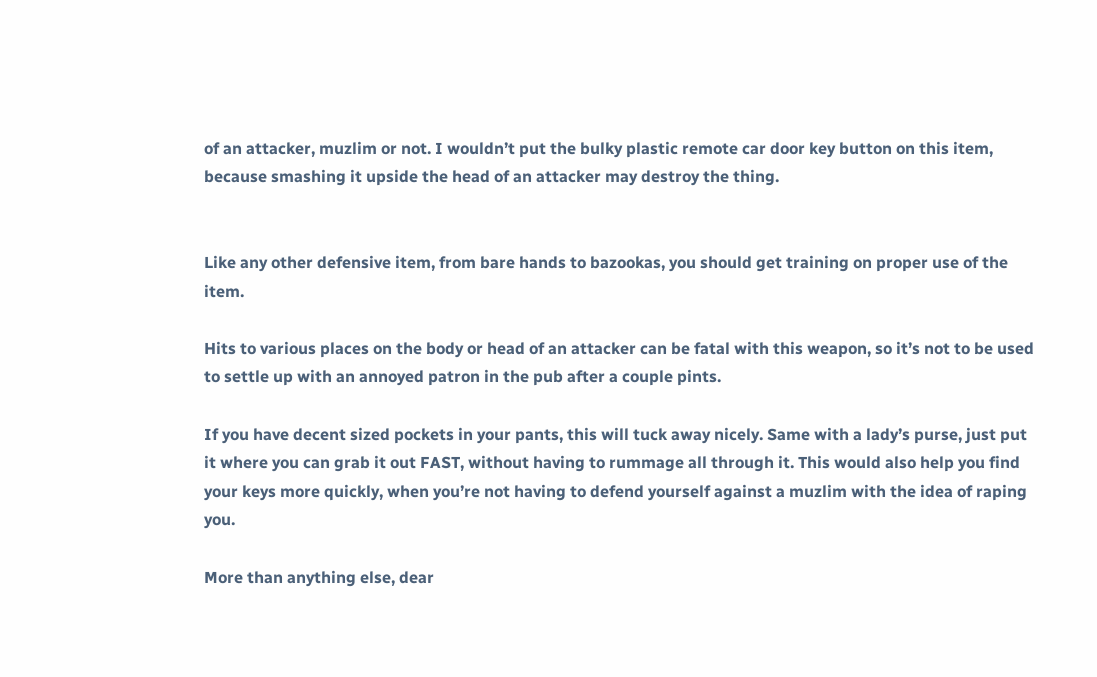of an attacker, muzlim or not. I wouldn’t put the bulky plastic remote car door key button on this item, because smashing it upside the head of an attacker may destroy the thing.


Like any other defensive item, from bare hands to bazookas, you should get training on proper use of the item.

Hits to various places on the body or head of an attacker can be fatal with this weapon, so it’s not to be used to settle up with an annoyed patron in the pub after a couple pints.

If you have decent sized pockets in your pants, this will tuck away nicely. Same with a lady’s purse, just put it where you can grab it out FAST, without having to rummage all through it. This would also help you find your keys more quickly, when you’re not having to defend yourself against a muzlim with the idea of raping you.

More than anything else, dear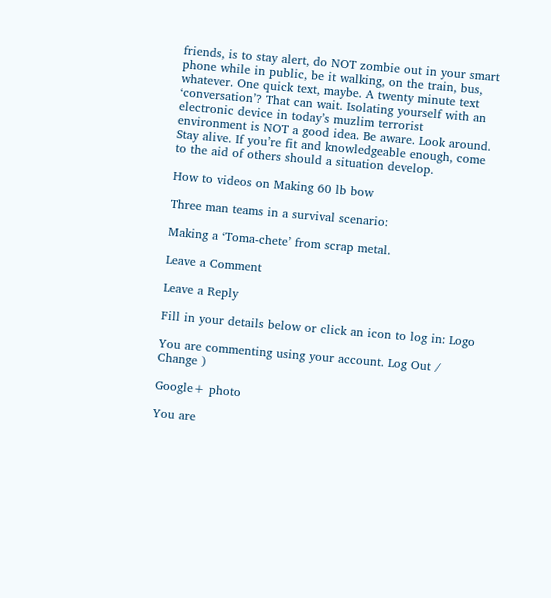friends, is to stay alert, do NOT zombie out in your smart phone while in public, be it walking, on the train, bus, whatever. One quick text, maybe. A twenty minute text ‘conversation’? That can wait. Isolating yourself with an electronic device in today’s muzlim terrorist environment is NOT a good idea. Be aware. Look around. Stay alive. If you’re fit and knowledgeable enough, come to the aid of others should a situation develop.

How to videos on Making 60 lb bow

Three man teams in a survival scenario:

Making a ‘Toma-chete’ from scrap metal.

Leave a Comment

Leave a Reply

Fill in your details below or click an icon to log in: Logo

You are commenting using your account. Log Out /  Change )

Google+ photo

You are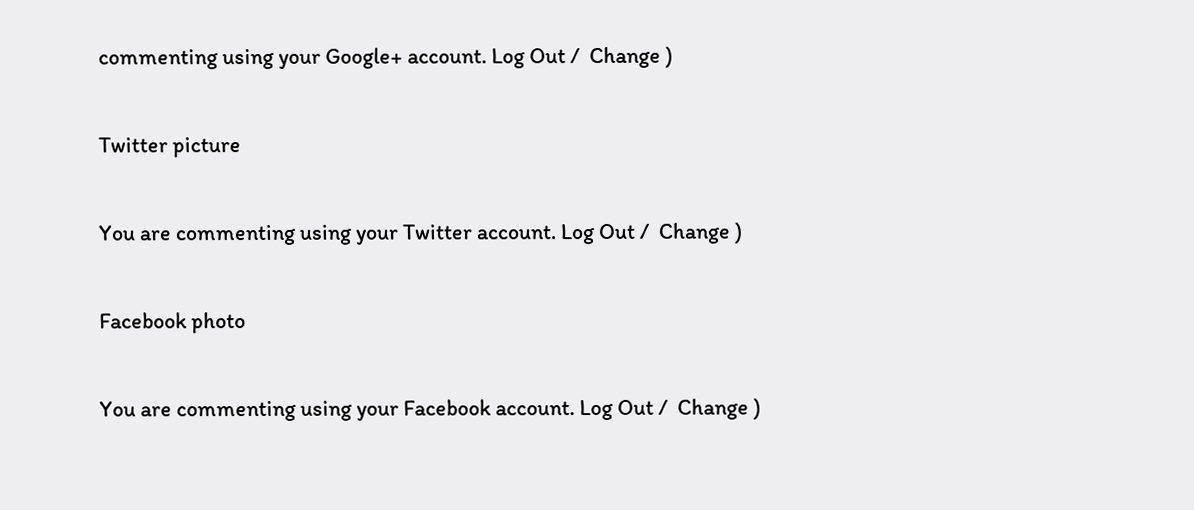commenting using your Google+ account. Log Out /  Change )

Twitter picture

You are commenting using your Twitter account. Log Out /  Change )

Facebook photo

You are commenting using your Facebook account. Log Out /  Change )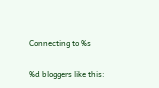Connecting to %s

%d bloggers like this: